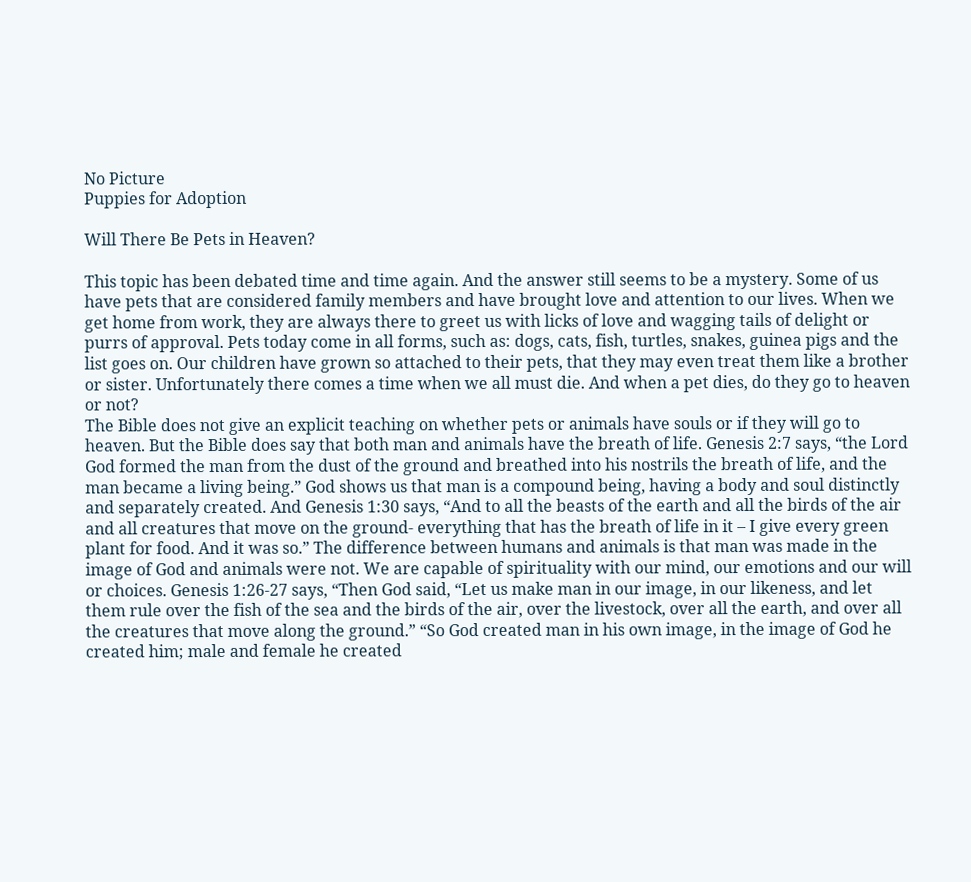No Picture
Puppies for Adoption

Will There Be Pets in Heaven?

This topic has been debated time and time again. And the answer still seems to be a mystery. Some of us have pets that are considered family members and have brought love and attention to our lives. When we get home from work, they are always there to greet us with licks of love and wagging tails of delight or purrs of approval. Pets today come in all forms, such as: dogs, cats, fish, turtles, snakes, guinea pigs and the list goes on. Our children have grown so attached to their pets, that they may even treat them like a brother or sister. Unfortunately there comes a time when we all must die. And when a pet dies, do they go to heaven or not?
The Bible does not give an explicit teaching on whether pets or animals have souls or if they will go to heaven. But the Bible does say that both man and animals have the breath of life. Genesis 2:7 says, “the Lord God formed the man from the dust of the ground and breathed into his nostrils the breath of life, and the man became a living being.” God shows us that man is a compound being, having a body and soul distinctly and separately created. And Genesis 1:30 says, “And to all the beasts of the earth and all the birds of the air and all creatures that move on the ground- everything that has the breath of life in it – I give every green plant for food. And it was so.” The difference between humans and animals is that man was made in the image of God and animals were not. We are capable of spirituality with our mind, our emotions and our will or choices. Genesis 1:26-27 says, “Then God said, “Let us make man in our image, in our likeness, and let them rule over the fish of the sea and the birds of the air, over the livestock, over all the earth, and over all the creatures that move along the ground.” “So God created man in his own image, in the image of God he created him; male and female he created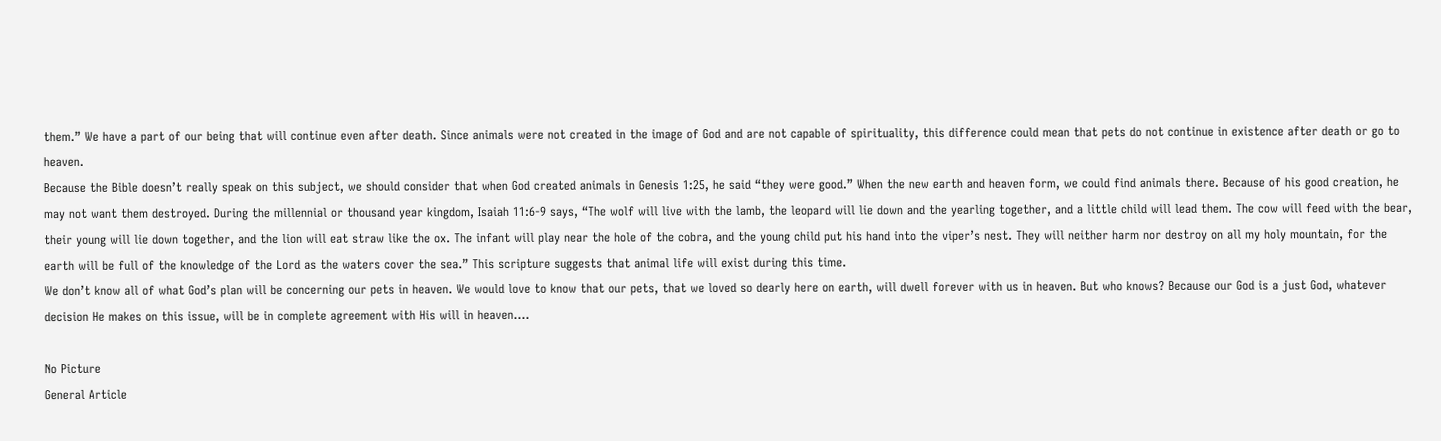them.” We have a part of our being that will continue even after death. Since animals were not created in the image of God and are not capable of spirituality, this difference could mean that pets do not continue in existence after death or go to heaven.
Because the Bible doesn’t really speak on this subject, we should consider that when God created animals in Genesis 1:25, he said “they were good.” When the new earth and heaven form, we could find animals there. Because of his good creation, he may not want them destroyed. During the millennial or thousand year kingdom, Isaiah 11:6-9 says, “The wolf will live with the lamb, the leopard will lie down and the yearling together, and a little child will lead them. The cow will feed with the bear, their young will lie down together, and the lion will eat straw like the ox. The infant will play near the hole of the cobra, and the young child put his hand into the viper’s nest. They will neither harm nor destroy on all my holy mountain, for the earth will be full of the knowledge of the Lord as the waters cover the sea.” This scripture suggests that animal life will exist during this time.
We don’t know all of what God’s plan will be concerning our pets in heaven. We would love to know that our pets, that we loved so dearly here on earth, will dwell forever with us in heaven. But who knows? Because our God is a just God, whatever decision He makes on this issue, will be in complete agreement with His will in heaven.…

No Picture
General Article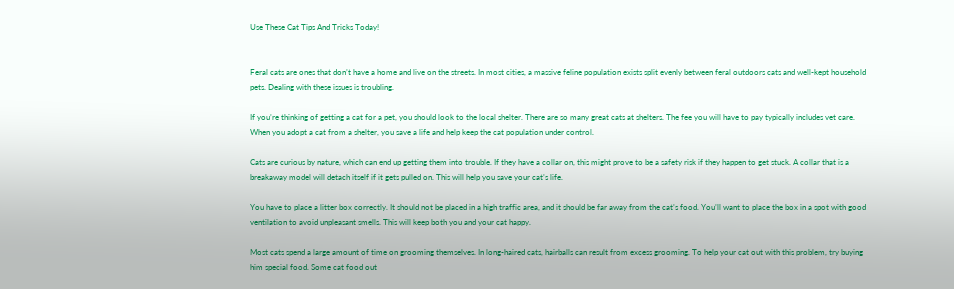Use These Cat Tips And Tricks Today!


Feral cats are ones that don’t have a home and live on the streets. In most cities, a massive feline population exists split evenly between feral outdoors cats and well-kept household pets. Dealing with these issues is troubling.

If you’re thinking of getting a cat for a pet, you should look to the local shelter. There are so many great cats at shelters. The fee you will have to pay typically includes vet care. When you adopt a cat from a shelter, you save a life and help keep the cat population under control.

Cats are curious by nature, which can end up getting them into trouble. If they have a collar on, this might prove to be a safety risk if they happen to get stuck. A collar that is a breakaway model will detach itself if it gets pulled on. This will help you save your cat’s life.

You have to place a litter box correctly. It should not be placed in a high traffic area, and it should be far away from the cat’s food. You’ll want to place the box in a spot with good ventilation to avoid unpleasant smells. This will keep both you and your cat happy.

Most cats spend a large amount of time on grooming themselves. In long-haired cats, hairballs can result from excess grooming. To help your cat out with this problem, try buying him special food. Some cat food out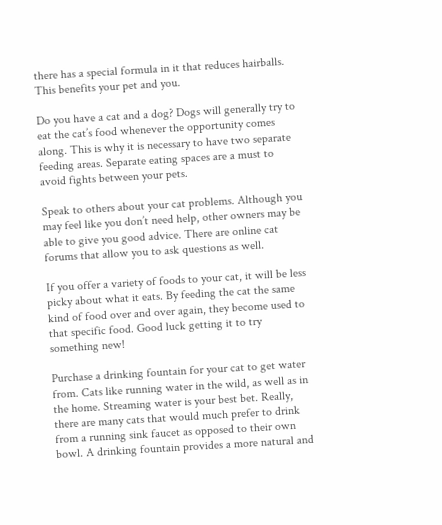there has a special formula in it that reduces hairballs. This benefits your pet and you.

Do you have a cat and a dog? Dogs will generally try to eat the cat’s food whenever the opportunity comes along. This is why it is necessary to have two separate feeding areas. Separate eating spaces are a must to avoid fights between your pets.

Speak to others about your cat problems. Although you may feel like you don’t need help, other owners may be able to give you good advice. There are online cat forums that allow you to ask questions as well.

If you offer a variety of foods to your cat, it will be less picky about what it eats. By feeding the cat the same kind of food over and over again, they become used to that specific food. Good luck getting it to try something new!

Purchase a drinking fountain for your cat to get water from. Cats like running water in the wild, as well as in the home. Streaming water is your best bet. Really, there are many cats that would much prefer to drink from a running sink faucet as opposed to their own bowl. A drinking fountain provides a more natural and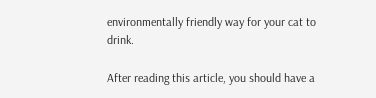environmentally friendly way for your cat to drink.

After reading this article, you should have a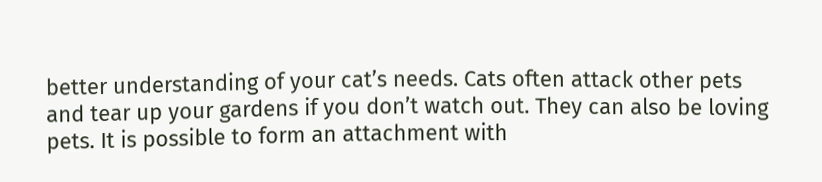better understanding of your cat’s needs. Cats often attack other pets and tear up your gardens if you don’t watch out. They can also be loving pets. It is possible to form an attachment with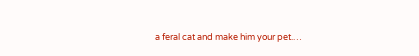a feral cat and make him your pet.…